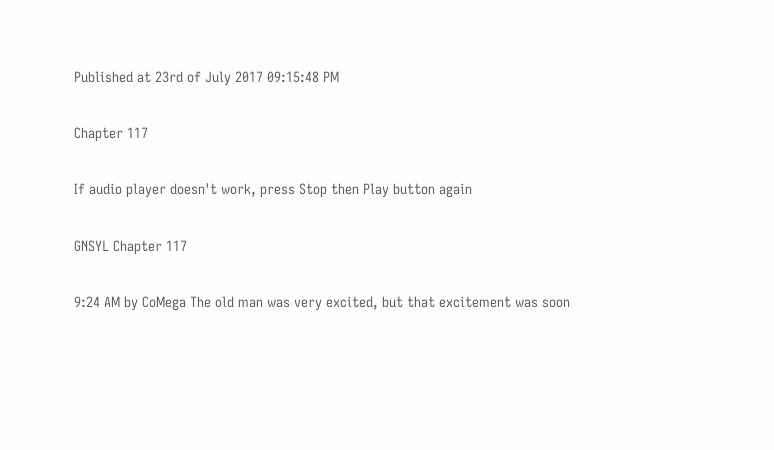Published at 23rd of July 2017 09:15:48 PM

Chapter 117

If audio player doesn't work, press Stop then Play button again

GNSYL Chapter 117

9:24 AM by CoMega The old man was very excited, but that excitement was soon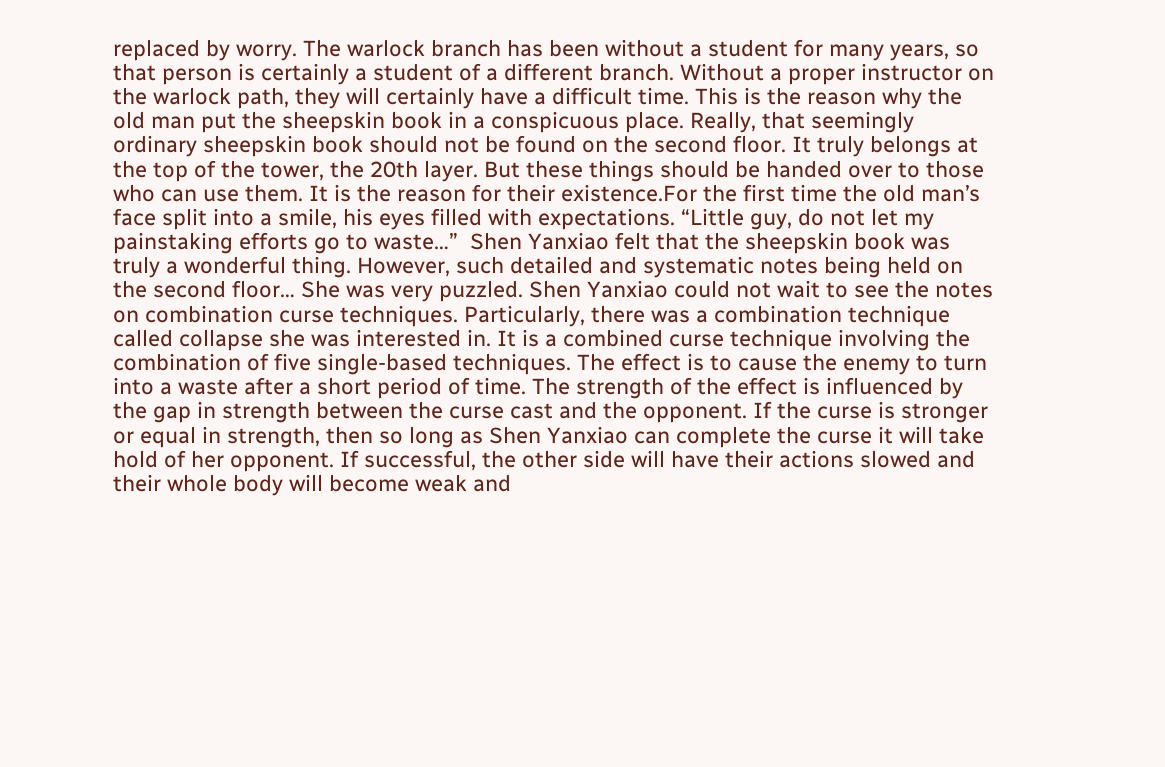replaced by worry. The warlock branch has been without a student for many years, so that person is certainly a student of a different branch. Without a proper instructor on the warlock path, they will certainly have a difficult time. This is the reason why the old man put the sheepskin book in a conspicuous place. Really, that seemingly ordinary sheepskin book should not be found on the second floor. It truly belongs at the top of the tower, the 20th layer. But these things should be handed over to those who can use them. It is the reason for their existence.For the first time the old man’s face split into a smile, his eyes filled with expectations. “Little guy, do not let my painstaking efforts go to waste…”  Shen Yanxiao felt that the sheepskin book was truly a wonderful thing. However, such detailed and systematic notes being held on the second floor… She was very puzzled. Shen Yanxiao could not wait to see the notes on combination curse techniques. Particularly, there was a combination technique called collapse she was interested in. It is a combined curse technique involving the combination of five single-based techniques. The effect is to cause the enemy to turn into a waste after a short period of time. The strength of the effect is influenced by the gap in strength between the curse cast and the opponent. If the curse is stronger or equal in strength, then so long as Shen Yanxiao can complete the curse it will take hold of her opponent. If successful, the other side will have their actions slowed and their whole body will become weak and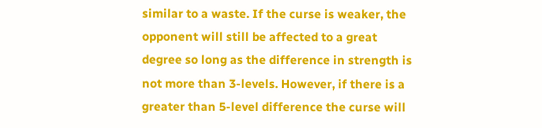similar to a waste. If the curse is weaker, the opponent will still be affected to a great degree so long as the difference in strength is not more than 3-levels. However, if there is a greater than 5-level difference the curse will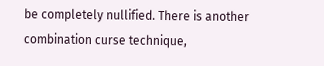be completely nullified. There is another combination curse technique,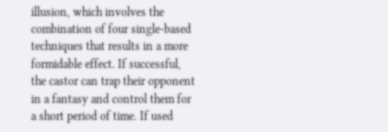illusion, which involves the combination of four single-based techniques that results in a more formidable effect. If successful, the castor can trap their opponent in a fantasy and control them for a short period of time. If used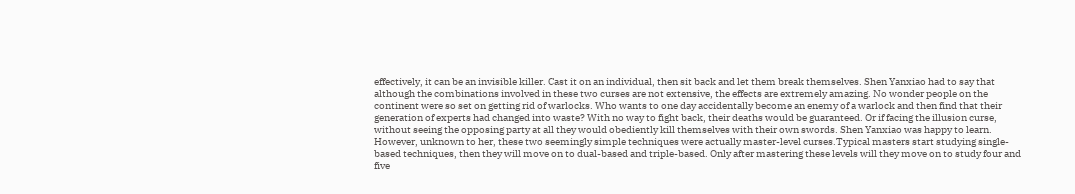effectively, it can be an invisible killer. Cast it on an individual, then sit back and let them break themselves. Shen Yanxiao had to say that although the combinations involved in these two curses are not extensive, the effects are extremely amazing. No wonder people on the continent were so set on getting rid of warlocks. Who wants to one day accidentally become an enemy of a warlock and then find that their generation of experts had changed into waste? With no way to fight back, their deaths would be guaranteed. Or if facing the illusion curse, without seeing the opposing party at all they would obediently kill themselves with their own swords. Shen Yanxiao was happy to learn. However, unknown to her, these two seemingly simple techniques were actually master-level curses.Typical masters start studying single-based techniques, then they will move on to dual-based and triple-based. Only after mastering these levels will they move on to study four and five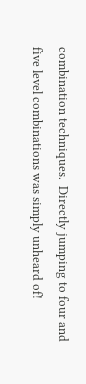combination techniques.  Directly jumping to four and five level combinations was simply unheard of!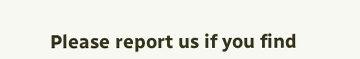Please report us if you find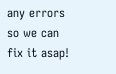any errors so we can fix it asap!